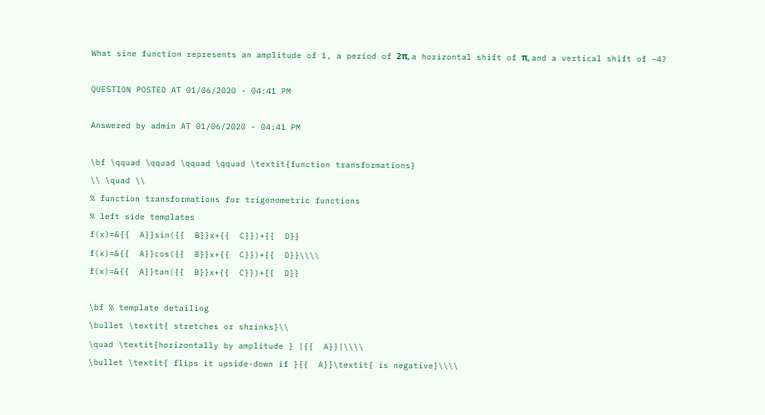What sine function represents an amplitude of 1, a period of 2π, a horizontal shift of π, and a vertical shift of −4?

QUESTION POSTED AT 01/06/2020 - 04:41 PM

Answered by admin AT 01/06/2020 - 04:41 PM

\bf \qquad \qquad \qquad \qquad \textit{function transformations}
\\ \quad \\
% function transformations for trigonometric functions
% left side templates
f(x)=&{{  A}}sin({{  B}}x+{{  C}})+{{  D}}
f(x)=&{{  A}}cos({{  B}}x+{{  C}})+{{  D}}\\\\
f(x)=&{{  A}}tan({{  B}}x+{{  C}})+{{  D}}

\bf % template detailing
\bullet \textit{ stretches or shrinks}\\
\quad \textit{horizontally by amplitude } |{{  A}}|\\\\
\bullet \textit{ flips it upside-down if }{{  A}}\textit{ is negative}\\\\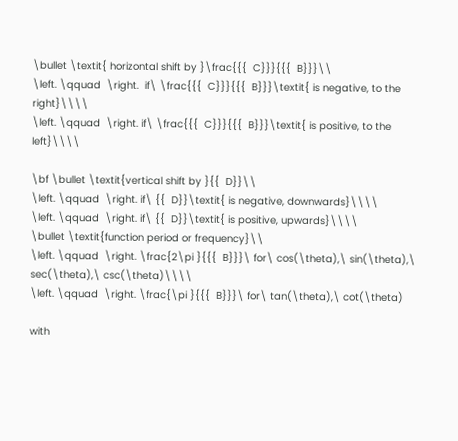\bullet \textit{ horizontal shift by }\frac{{{  C}}}{{{  B}}}\\
\left. \qquad  \right.  if\ \frac{{{  C}}}{{{  B}}}\textit{ is negative, to the right}\\\\
\left. \qquad  \right. if\ \frac{{{  C}}}{{{  B}}}\textit{ is positive, to the left}\\\\

\bf \bullet \textit{vertical shift by }{{  D}}\\
\left. \qquad  \right. if\ {{  D}}\textit{ is negative, downwards}\\\\
\left. \qquad  \right. if\ {{  D}}\textit{ is positive, upwards}\\\\
\bullet \textit{function period or frequency}\\
\left. \qquad  \right. \frac{2\pi }{{{  B}}}\ for\ cos(\theta),\ sin(\theta),\ sec(\theta),\ csc(\theta)\\\\
\left. \qquad  \right. \frac{\pi }{{{  B}}}\ for\ tan(\theta),\ cot(\theta)

with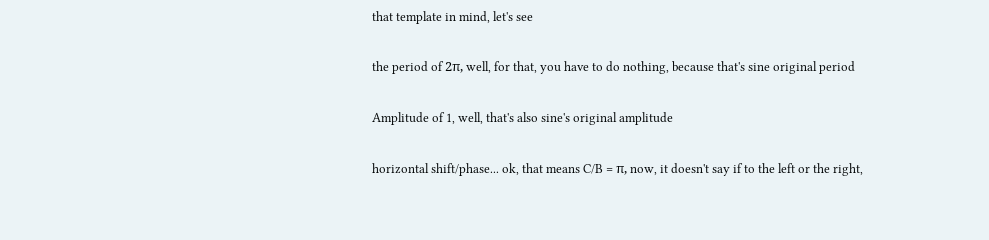that template in mind, let's see

the period of 2π, well, for that, you have to do nothing, because that's sine original period

Amplitude of 1, well, that's also sine's original amplitude

horizontal shift/phase... ok, that means C/B = π, now, it doesn't say if to the left or the right,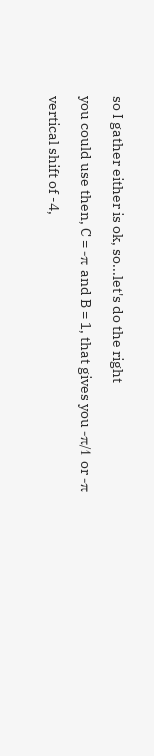so I gather either is ok, so...let's do the right

you could use then, C = -π and B = 1, that gives you -π/1 or -π

vertical shift of -4,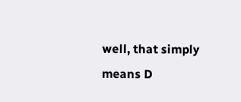well, that simply means D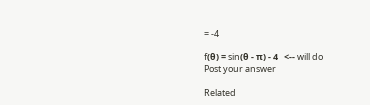= -4

f(θ) = sin(θ - π) - 4   <-- will do
Post your answer

Related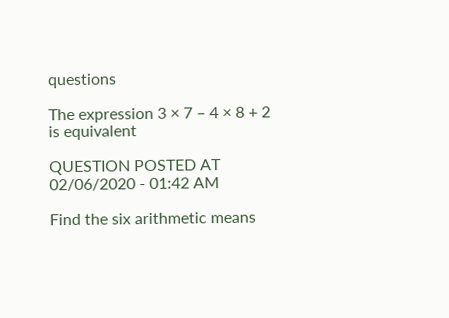questions

The expression 3 × 7 – 4 × 8 + 2 is equivalent

QUESTION POSTED AT 02/06/2020 - 01:42 AM

Find the six arithmetic means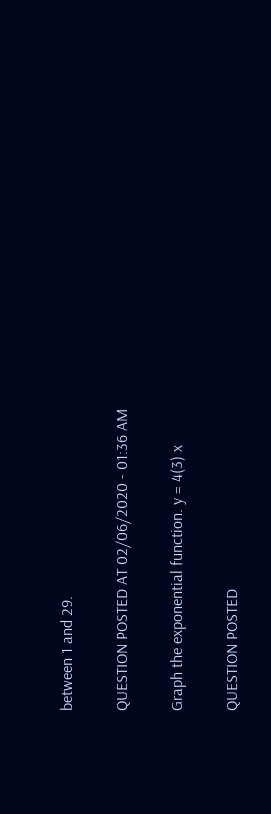between 1 and 29.

QUESTION POSTED AT 02/06/2020 - 01:36 AM

Graph the exponential function. y = 4(3) x

QUESTION POSTED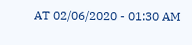AT 02/06/2020 - 01:30 AM